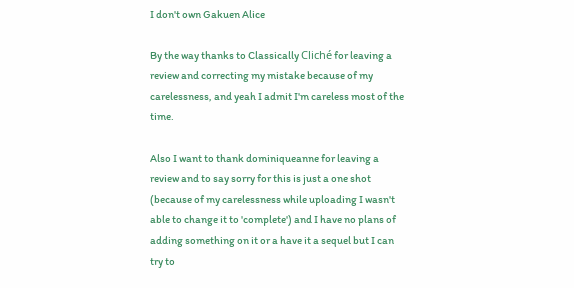I don't own Gakuen Alice

By the way thanks to Classically Cliché for leaving a review and correcting my mistake because of my carelessness, and yeah I admit I'm careless most of the time.

Also I want to thank dominiqueanne for leaving a review and to say sorry for this is just a one shot (because of my carelessness while uploading I wasn't able to change it to 'complete') and I have no plans of adding something on it or a have it a sequel but I can try to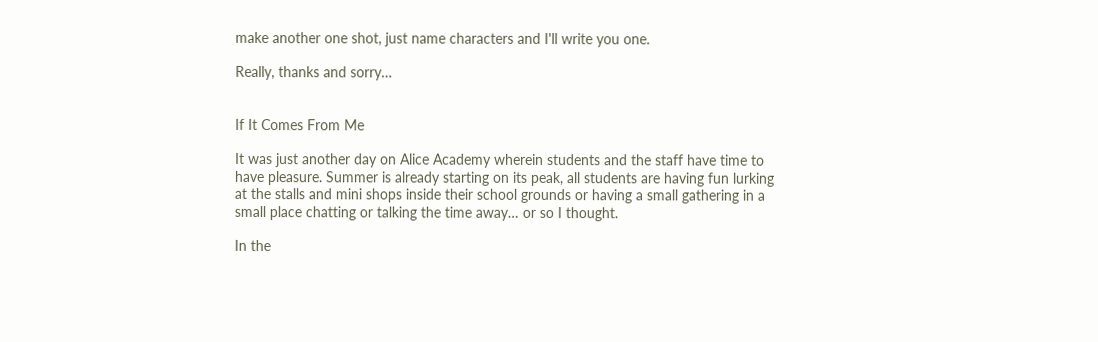make another one shot, just name characters and I'll write you one.

Really, thanks and sorry…


If It Comes From Me

It was just another day on Alice Academy wherein students and the staff have time to have pleasure. Summer is already starting on its peak, all students are having fun lurking at the stalls and mini shops inside their school grounds or having a small gathering in a small place chatting or talking the time away… or so I thought.

In the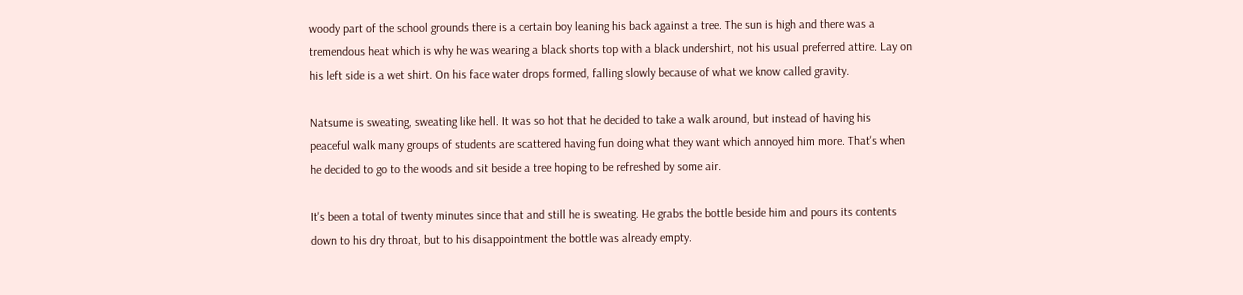woody part of the school grounds there is a certain boy leaning his back against a tree. The sun is high and there was a tremendous heat which is why he was wearing a black shorts top with a black undershirt, not his usual preferred attire. Lay on his left side is a wet shirt. On his face water drops formed, falling slowly because of what we know called gravity.

Natsume is sweating, sweating like hell. It was so hot that he decided to take a walk around, but instead of having his peaceful walk many groups of students are scattered having fun doing what they want which annoyed him more. That's when he decided to go to the woods and sit beside a tree hoping to be refreshed by some air.

It's been a total of twenty minutes since that and still he is sweating. He grabs the bottle beside him and pours its contents down to his dry throat, but to his disappointment the bottle was already empty.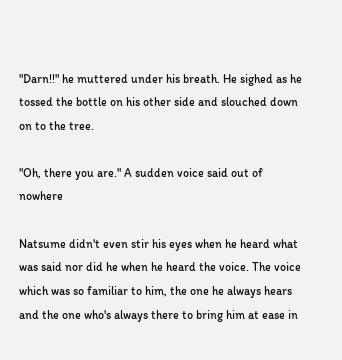"Darn!!" he muttered under his breath. He sighed as he tossed the bottle on his other side and slouched down on to the tree.

"Oh, there you are." A sudden voice said out of nowhere

Natsume didn't even stir his eyes when he heard what was said nor did he when he heard the voice. The voice which was so familiar to him, the one he always hears and the one who's always there to bring him at ease in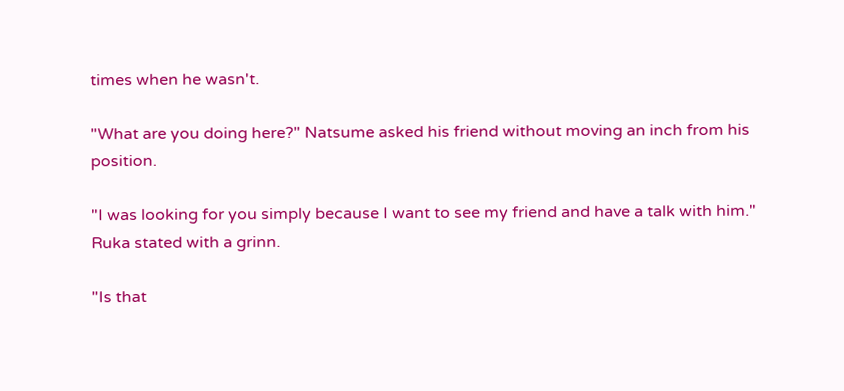times when he wasn't.

"What are you doing here?" Natsume asked his friend without moving an inch from his position.

"I was looking for you simply because I want to see my friend and have a talk with him." Ruka stated with a grinn.

"Is that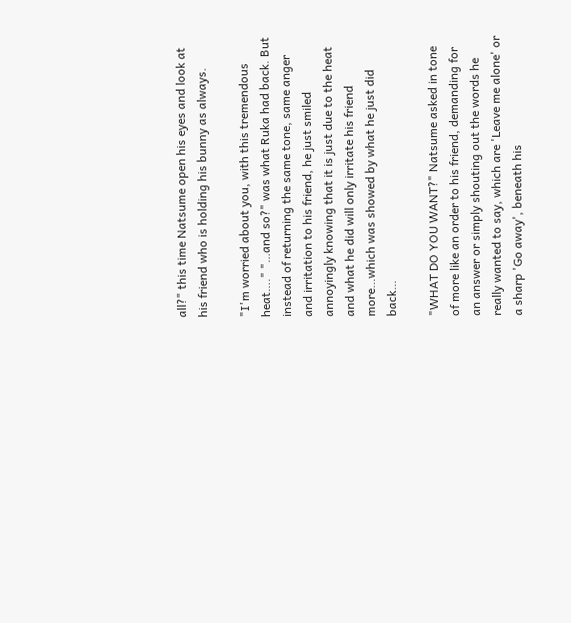all?" this time Natsume open his eyes and look at his friend who is holding his bunny as always.

"I'm worried about you, with this tremendous heat…." "…and so?" was what Ruka had back. But instead of returning the same tone, same anger and irritation to his friend, he just smiled annoyingly knowing that it is just due to the heat and what he did will only irritate his friend more…which was showed by what he just did back…

"WHAT DO YOU WANT?" Natsume asked in tone of more like an order to his friend, demanding for an answer or simply shouting out the words he really wanted to say, which are 'Leave me alone' or a sharp 'Go away', beneath his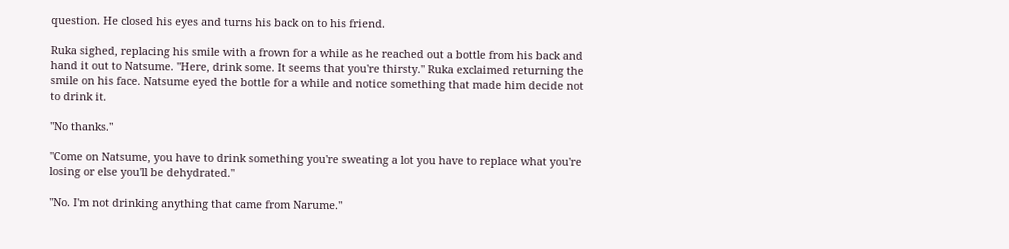question. He closed his eyes and turns his back on to his friend.

Ruka sighed, replacing his smile with a frown for a while as he reached out a bottle from his back and hand it out to Natsume. "Here, drink some. It seems that you're thirsty." Ruka exclaimed returning the smile on his face. Natsume eyed the bottle for a while and notice something that made him decide not to drink it.

"No thanks."

"Come on Natsume, you have to drink something you're sweating a lot you have to replace what you're losing or else you'll be dehydrated."

"No. I'm not drinking anything that came from Narume."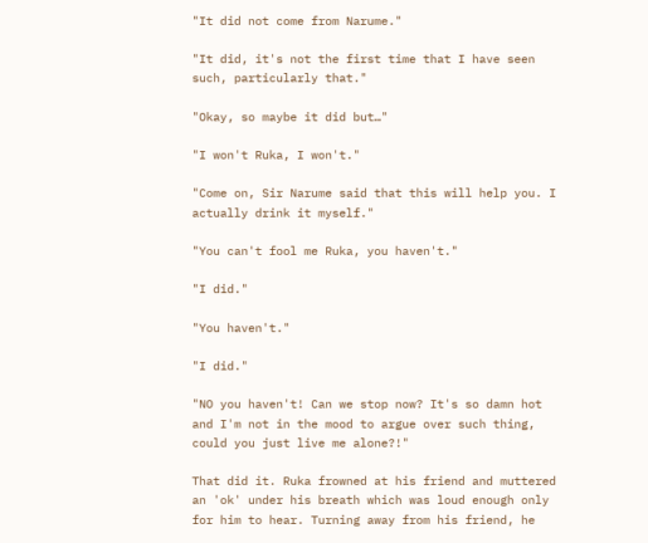"It did not come from Narume."

"It did, it's not the first time that I have seen such, particularly that."

"Okay, so maybe it did but…"

"I won't Ruka, I won't."

"Come on, Sir Narume said that this will help you. I actually drink it myself."

"You can't fool me Ruka, you haven't."

"I did."

"You haven't."

"I did."

"NO you haven't! Can we stop now? It's so damn hot and I'm not in the mood to argue over such thing, could you just live me alone?!"

That did it. Ruka frowned at his friend and muttered an 'ok' under his breath which was loud enough only for him to hear. Turning away from his friend, he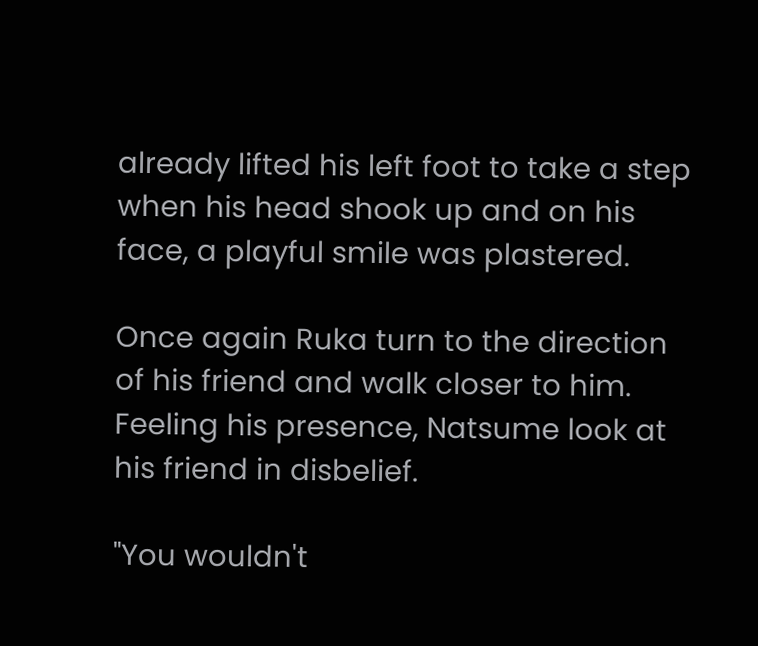already lifted his left foot to take a step when his head shook up and on his face, a playful smile was plastered.

Once again Ruka turn to the direction of his friend and walk closer to him. Feeling his presence, Natsume look at his friend in disbelief.

"You wouldn't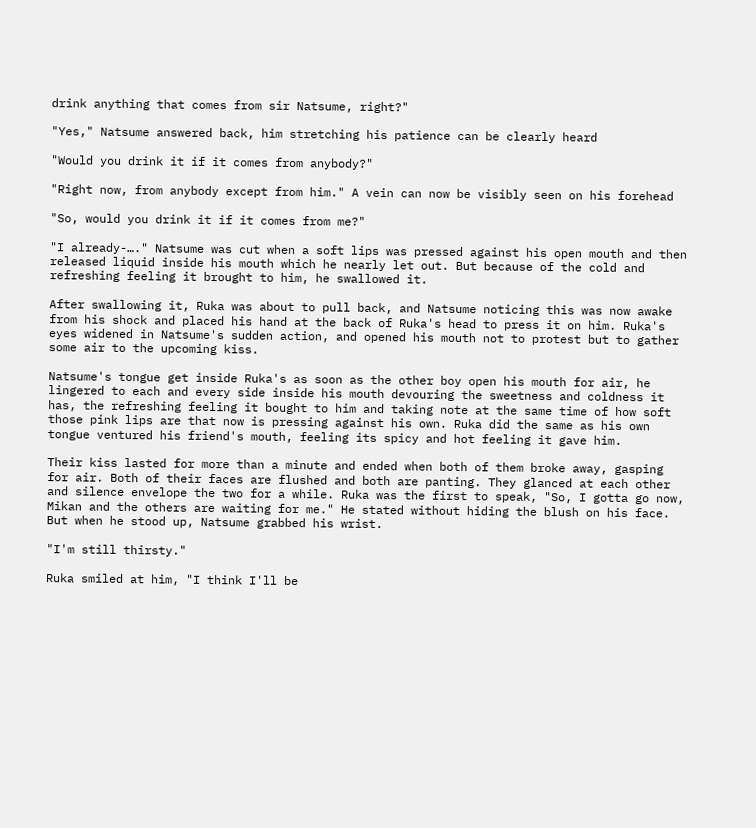drink anything that comes from sir Natsume, right?"

"Yes," Natsume answered back, him stretching his patience can be clearly heard

"Would you drink it if it comes from anybody?"

"Right now, from anybody except from him." A vein can now be visibly seen on his forehead

"So, would you drink it if it comes from me?"

"I already-…." Natsume was cut when a soft lips was pressed against his open mouth and then released liquid inside his mouth which he nearly let out. But because of the cold and refreshing feeling it brought to him, he swallowed it.

After swallowing it, Ruka was about to pull back, and Natsume noticing this was now awake from his shock and placed his hand at the back of Ruka's head to press it on him. Ruka's eyes widened in Natsume's sudden action, and opened his mouth not to protest but to gather some air to the upcoming kiss.

Natsume's tongue get inside Ruka's as soon as the other boy open his mouth for air, he lingered to each and every side inside his mouth devouring the sweetness and coldness it has, the refreshing feeling it bought to him and taking note at the same time of how soft those pink lips are that now is pressing against his own. Ruka did the same as his own tongue ventured his friend's mouth, feeling its spicy and hot feeling it gave him.

Their kiss lasted for more than a minute and ended when both of them broke away, gasping for air. Both of their faces are flushed and both are panting. They glanced at each other and silence envelope the two for a while. Ruka was the first to speak, "So, I gotta go now, Mikan and the others are waiting for me." He stated without hiding the blush on his face. But when he stood up, Natsume grabbed his wrist.

"I'm still thirsty."

Ruka smiled at him, "I think I'll be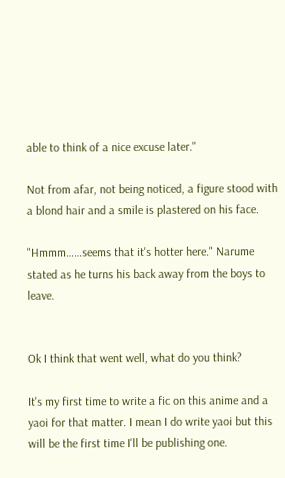able to think of a nice excuse later."

Not from afar, not being noticed, a figure stood with a blond hair and a smile is plastered on his face.

"Hmmm……seems that it's hotter here." Narume stated as he turns his back away from the boys to leave.


Ok I think that went well, what do you think?

It's my first time to write a fic on this anime and a yaoi for that matter. I mean I do write yaoi but this will be the first time I'll be publishing one.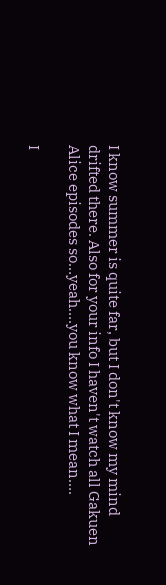I know summer is quite far, but I don't know my mind drifted there. Also for your info I haven't watch all Gakuen Alice episodes so…yeah….you know what I mean….

I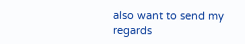also want to send my regards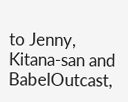to Jenny, Kitana-san and BabelOutcast,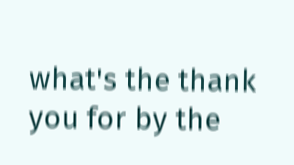what's the thank you for by the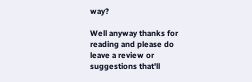way?

Well anyway thanks for reading and please do leave a review or suggestions that'll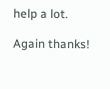help a lot.

Again thanks!